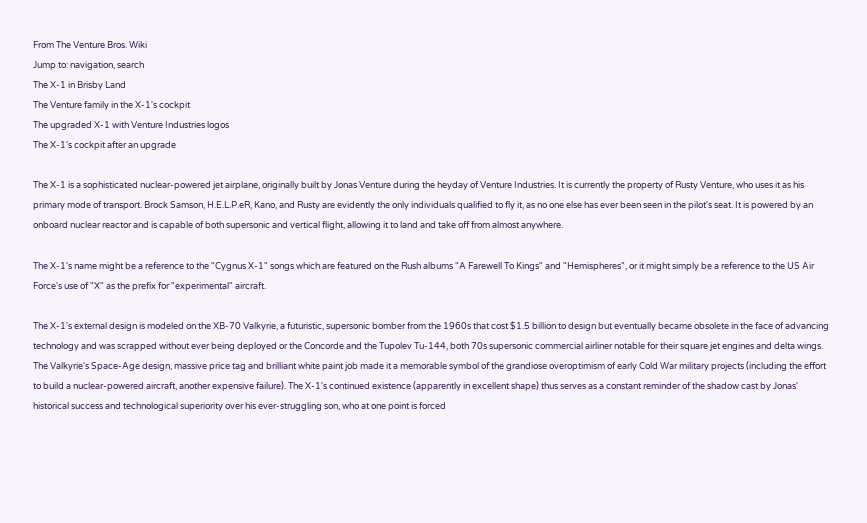From The Venture Bros. Wiki
Jump to: navigation, search
The X-1 in Brisby Land
The Venture family in the X-1's cockpit
The upgraded X-1 with Venture Industries logos
The X-1's cockpit after an upgrade

The X-1 is a sophisticated nuclear-powered jet airplane, originally built by Jonas Venture during the heyday of Venture Industries. It is currently the property of Rusty Venture, who uses it as his primary mode of transport. Brock Samson, H.E.L.P.eR, Kano, and Rusty are evidently the only individuals qualified to fly it, as no one else has ever been seen in the pilot's seat. It is powered by an onboard nuclear reactor and is capable of both supersonic and vertical flight, allowing it to land and take off from almost anywhere.

The X-1's name might be a reference to the "Cygnus X-1" songs which are featured on the Rush albums "A Farewell To Kings" and "Hemispheres", or it might simply be a reference to the US Air Force's use of "X" as the prefix for "experimental" aircraft.

The X-1's external design is modeled on the XB-70 Valkyrie, a futuristic, supersonic bomber from the 1960s that cost $1.5 billion to design but eventually became obsolete in the face of advancing technology and was scrapped without ever being deployed or the Concorde and the Tupolev Tu-144, both 70s supersonic commercial airliner notable for their square jet engines and delta wings. The Valkyrie's Space-Age design, massive price tag and brilliant white paint job made it a memorable symbol of the grandiose overoptimism of early Cold War military projects (including the effort to build a nuclear-powered aircraft, another expensive failure). The X-1's continued existence (apparently in excellent shape) thus serves as a constant reminder of the shadow cast by Jonas' historical success and technological superiority over his ever-struggling son, who at one point is forced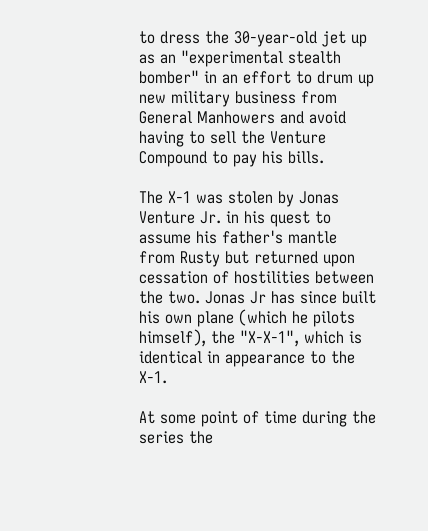to dress the 30-year-old jet up as an "experimental stealth bomber" in an effort to drum up new military business from General Manhowers and avoid having to sell the Venture Compound to pay his bills.

The X-1 was stolen by Jonas Venture Jr. in his quest to assume his father's mantle from Rusty but returned upon cessation of hostilities between the two. Jonas Jr has since built his own plane (which he pilots himself), the "X-X-1", which is identical in appearance to the X-1.

At some point of time during the series the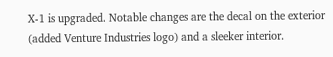X-1 is upgraded. Notable changes are the decal on the exterior (added Venture Industries logo) and a sleeker interior.